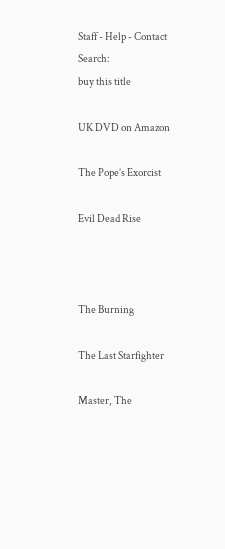Staff - Help - Contact Search:
buy this title

UK DVD on Amazon

The Pope’s Exorcist

Evil Dead Rise



The Burning

The Last Starfighter

Master, The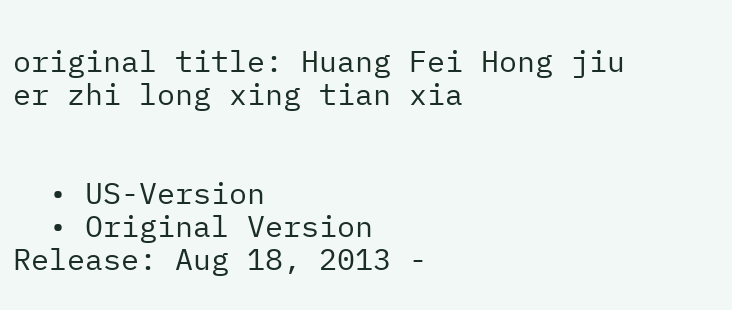original title: Huang Fei Hong jiu er zhi long xing tian xia


  • US-Version
  • Original Version
Release: Aug 18, 2013 -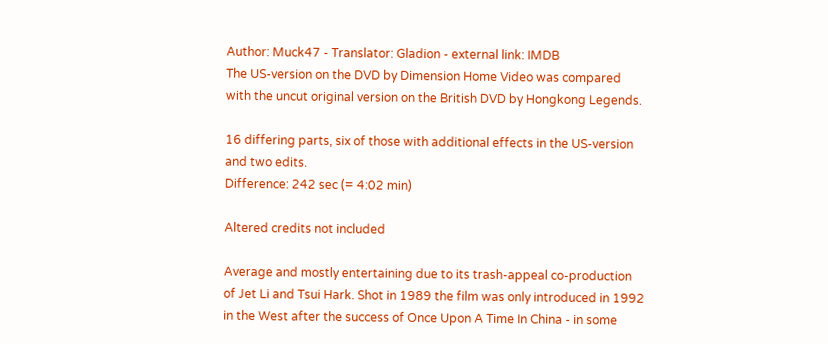Author: Muck47 - Translator: Gladion - external link: IMDB
The US-version on the DVD by Dimension Home Video was compared with the uncut original version on the British DVD by Hongkong Legends.

16 differing parts, six of those with additional effects in the US-version and two edits.
Difference: 242 sec (= 4:02 min)

Altered credits not included

Average and mostly entertaining due to its trash-appeal co-production of Jet Li and Tsui Hark. Shot in 1989 the film was only introduced in 1992 in the West after the success of Once Upon A Time In China - in some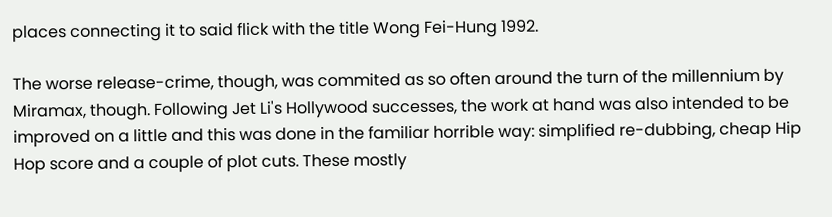places connecting it to said flick with the title Wong Fei-Hung 1992.

The worse release-crime, though, was commited as so often around the turn of the millennium by Miramax, though. Following Jet Li's Hollywood successes, the work at hand was also intended to be improved on a little and this was done in the familiar horrible way: simplified re-dubbing, cheap Hip Hop score and a couple of plot cuts. These mostly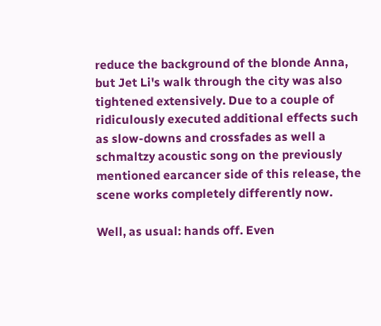reduce the background of the blonde Anna, but Jet Li's walk through the city was also tightened extensively. Due to a couple of ridiculously executed additional effects such as slow-downs and crossfades as well a schmaltzy acoustic song on the previously mentioned earcancer side of this release, the scene works completely differently now.

Well, as usual: hands off. Even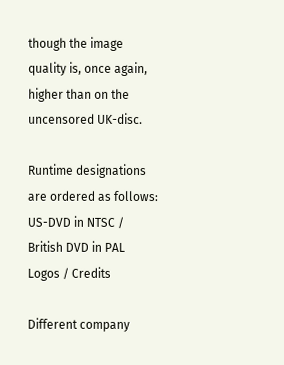though the image quality is, once again, higher than on the uncensored UK-disc.

Runtime designations are ordered as follows: US-DVD in NTSC / British DVD in PAL
Logos / Credits

Different company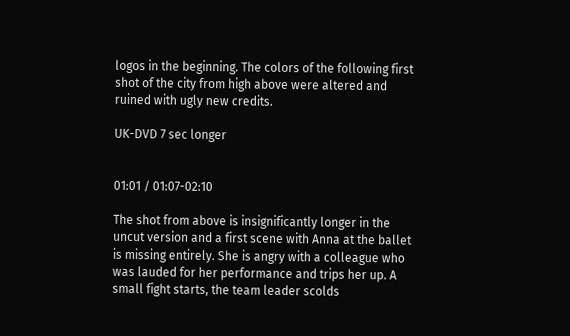logos in the beginning. The colors of the following first shot of the city from high above were altered and ruined with ugly new credits.

UK-DVD 7 sec longer


01:01 / 01:07-02:10

The shot from above is insignificantly longer in the uncut version and a first scene with Anna at the ballet is missing entirely. She is angry with a colleague who was lauded for her performance and trips her up. A small fight starts, the team leader scolds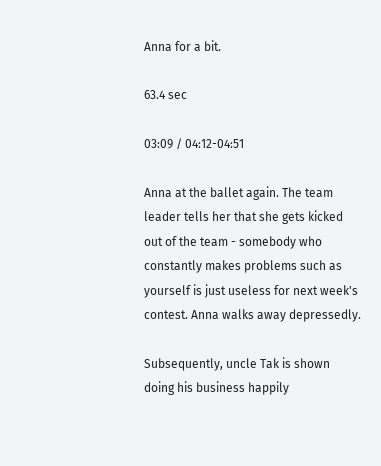Anna for a bit.

63.4 sec

03:09 / 04:12-04:51

Anna at the ballet again. The team leader tells her that she gets kicked out of the team - somebody who constantly makes problems such as yourself is just useless for next week's contest. Anna walks away depressedly.

Subsequently, uncle Tak is shown doing his business happily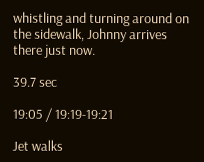whistling and turning around on the sidewalk, Johnny arrives there just now.

39.7 sec

19:05 / 19:19-19:21

Jet walks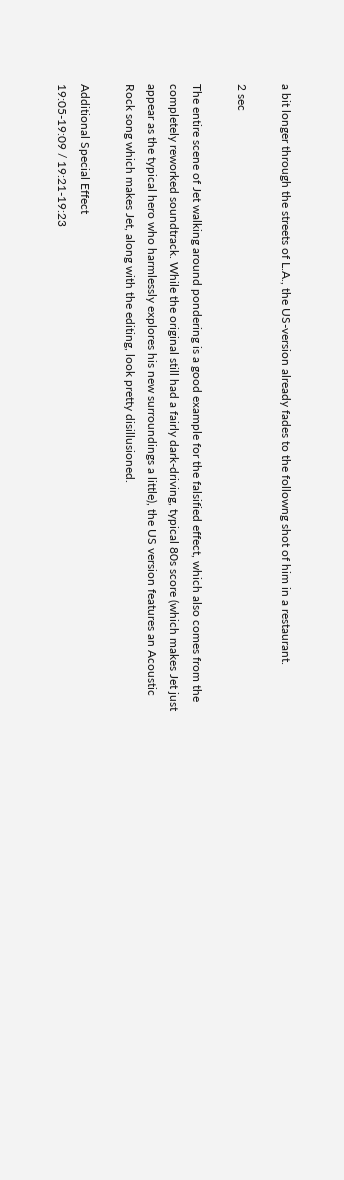a bit longer through the streets of L.A., the US-version already fades to the followng shot of him in a restaurant.

2 sec

The entire scene of Jet walking around pondering is a good example for the falsified effect, which also comes from the completely reworked soundtrack. While the original still had a fairly dark-driving, typical 80s score (which makes Jet just appear as the typical hero who harmlessly explores his new surroundings a little), the US version features an Acoustic Rock song which makes Jet, along with the editing, look pretty disillusioned.

Additional Special Effect
19:05-19:09 / 19:21-19:23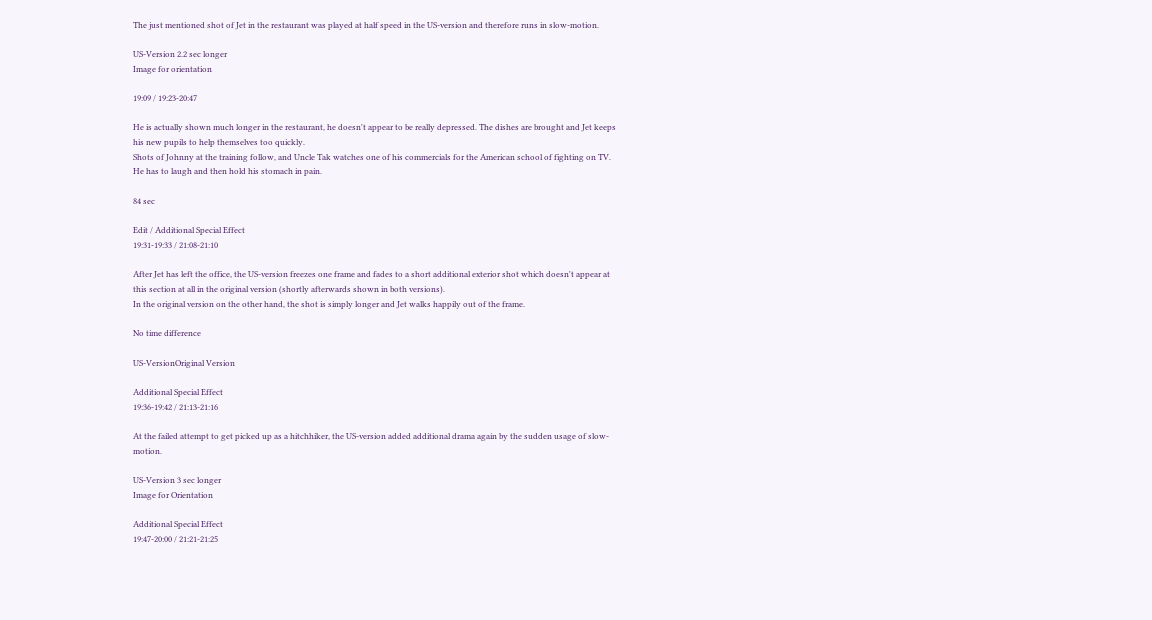The just mentioned shot of Jet in the restaurant was played at half speed in the US-version and therefore runs in slow-motion.

US-Version 2.2 sec longer
Image for orientation

19:09 / 19:23-20:47

He is actually shown much longer in the restaurant, he doesn't appear to be really depressed. The dishes are brought and Jet keeps his new pupils to help themselves too quickly.
Shots of Johnny at the training follow, and Uncle Tak watches one of his commercials for the American school of fighting on TV. He has to laugh and then hold his stomach in pain.

84 sec

Edit / Additional Special Effect
19:31-19:33 / 21:08-21:10

After Jet has left the office, the US-version freezes one frame and fades to a short additional exterior shot which doesn't appear at this section at all in the original version (shortly afterwards shown in both versions).
In the original version on the other hand, the shot is simply longer and Jet walks happily out of the frame.

No time difference

US-VersionOriginal Version

Additional Special Effect
19:36-19:42 / 21:13-21:16

At the failed attempt to get picked up as a hitchhiker, the US-version added additional drama again by the sudden usage of slow-motion.

US-Version 3 sec longer
Image for Orientation

Additional Special Effect
19:47-20:00 / 21:21-21:25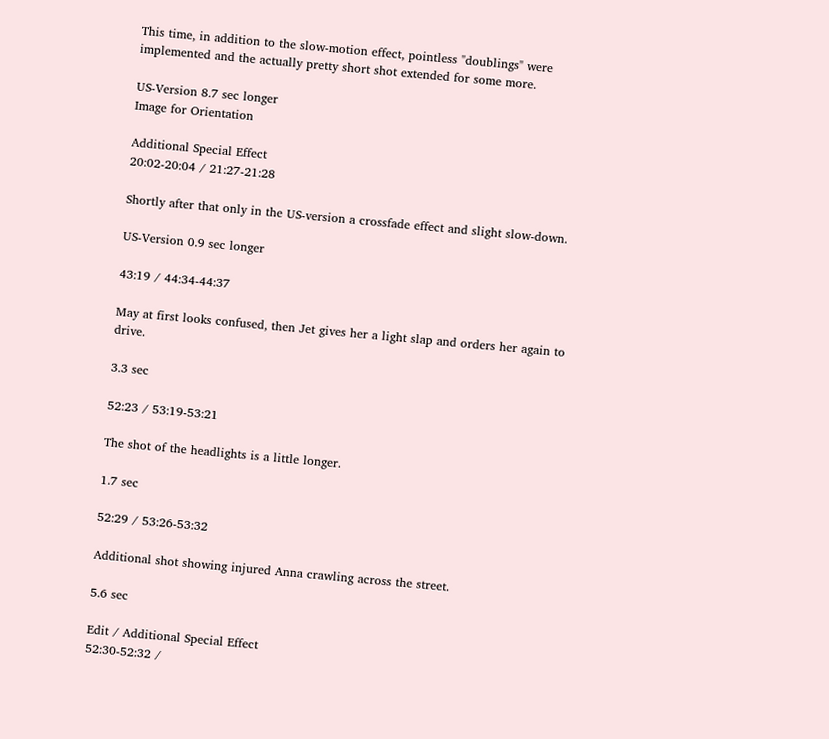This time, in addition to the slow-motion effect, pointless "doublings" were implemented and the actually pretty short shot extended for some more.

US-Version 8.7 sec longer
Image for Orientation

Additional Special Effect
20:02-20:04 / 21:27-21:28

Shortly after that only in the US-version a crossfade effect and slight slow-down.

US-Version 0.9 sec longer

43:19 / 44:34-44:37

May at first looks confused, then Jet gives her a light slap and orders her again to drive.

3.3 sec

52:23 / 53:19-53:21

The shot of the headlights is a little longer.

1.7 sec

52:29 / 53:26-53:32

Additional shot showing injured Anna crawling across the street.

5.6 sec

Edit / Additional Special Effect
52:30-52:32 /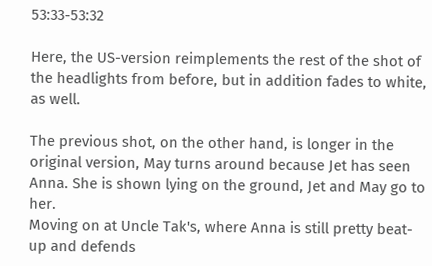53:33-53:32

Here, the US-version reimplements the rest of the shot of the headlights from before, but in addition fades to white, as well.

The previous shot, on the other hand, is longer in the original version, May turns around because Jet has seen Anna. She is shown lying on the ground, Jet and May go to her.
Moving on at Uncle Tak's, where Anna is still pretty beat-up and defends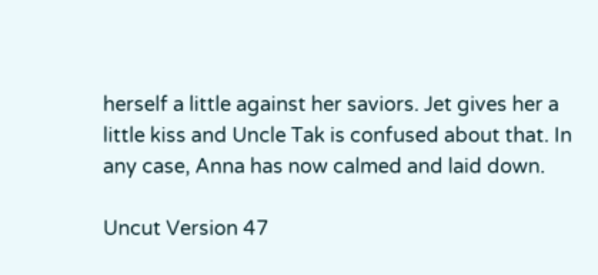herself a little against her saviors. Jet gives her a little kiss and Uncle Tak is confused about that. In any case, Anna has now calmed and laid down.

Uncut Version 47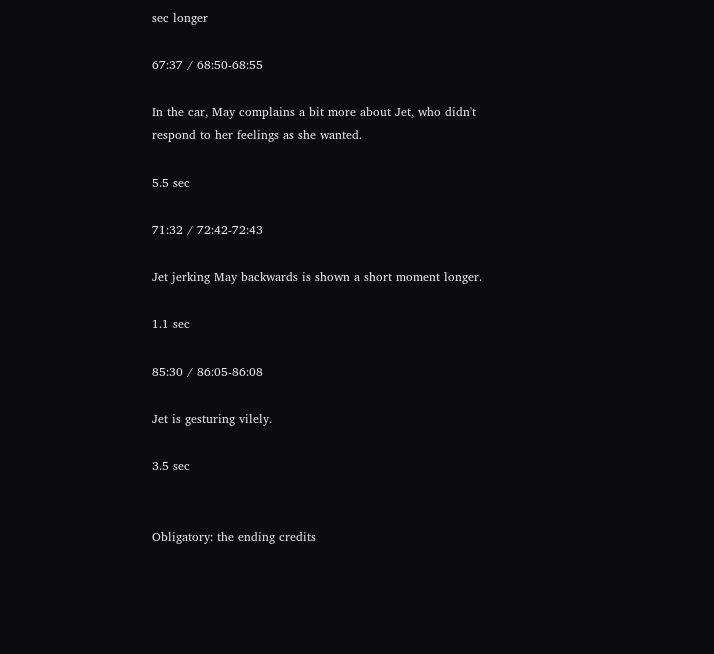sec longer

67:37 / 68:50-68:55

In the car, May complains a bit more about Jet, who didn't respond to her feelings as she wanted.

5.5 sec

71:32 / 72:42-72:43

Jet jerking May backwards is shown a short moment longer.

1.1 sec

85:30 / 86:05-86:08

Jet is gesturing vilely.

3.5 sec


Obligatory: the ending credits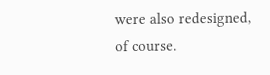were also redesigned, of course.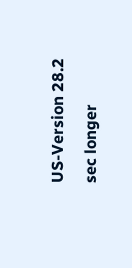US-Version 28.2 sec longer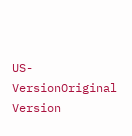US-VersionOriginal Version